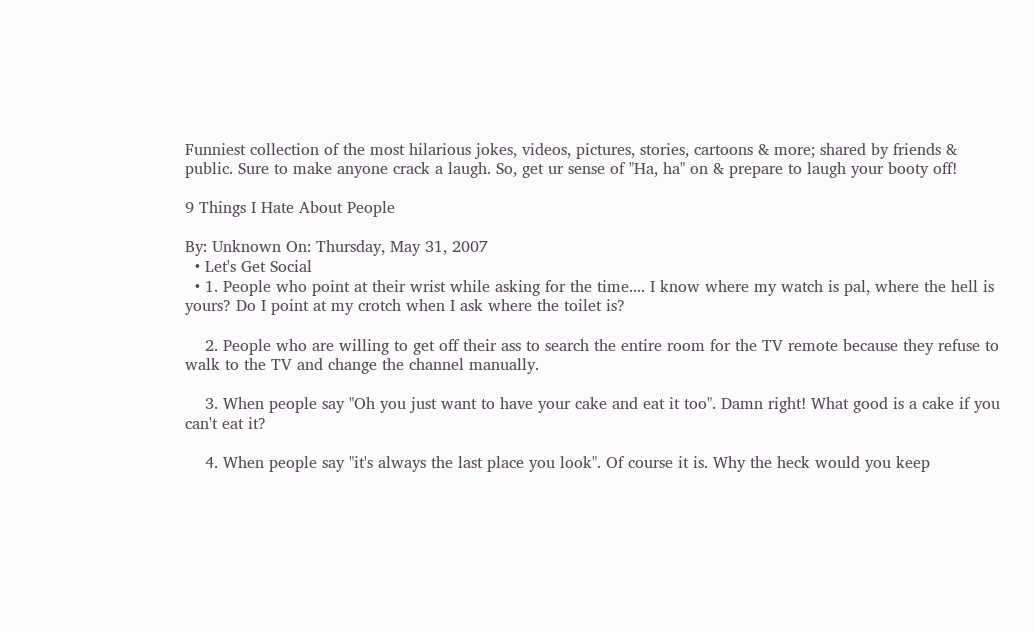Funniest collection of the most hilarious jokes, videos, pictures, stories, cartoons & more; shared by friends & public. Sure to make anyone crack a laugh. So, get ur sense of "Ha, ha" on & prepare to laugh your booty off!

9 Things I Hate About People

By: Unknown On: Thursday, May 31, 2007
  • Let's Get Social
  • 1. People who point at their wrist while asking for the time.... I know where my watch is pal, where the hell is yours? Do I point at my crotch when I ask where the toilet is?

    2. People who are willing to get off their ass to search the entire room for the TV remote because they refuse to walk to the TV and change the channel manually.

    3. When people say "Oh you just want to have your cake and eat it too". Damn right! What good is a cake if you can't eat it?

    4. When people say "it's always the last place you look". Of course it is. Why the heck would you keep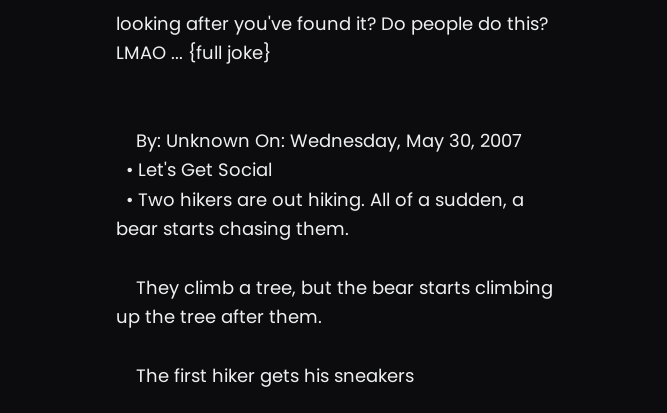looking after you've found it? Do people do this? LMAO ... {full joke}


    By: Unknown On: Wednesday, May 30, 2007
  • Let's Get Social
  • Two hikers are out hiking. All of a sudden, a bear starts chasing them.

    They climb a tree, but the bear starts climbing up the tree after them.

    The first hiker gets his sneakers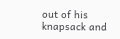out of his knapsack and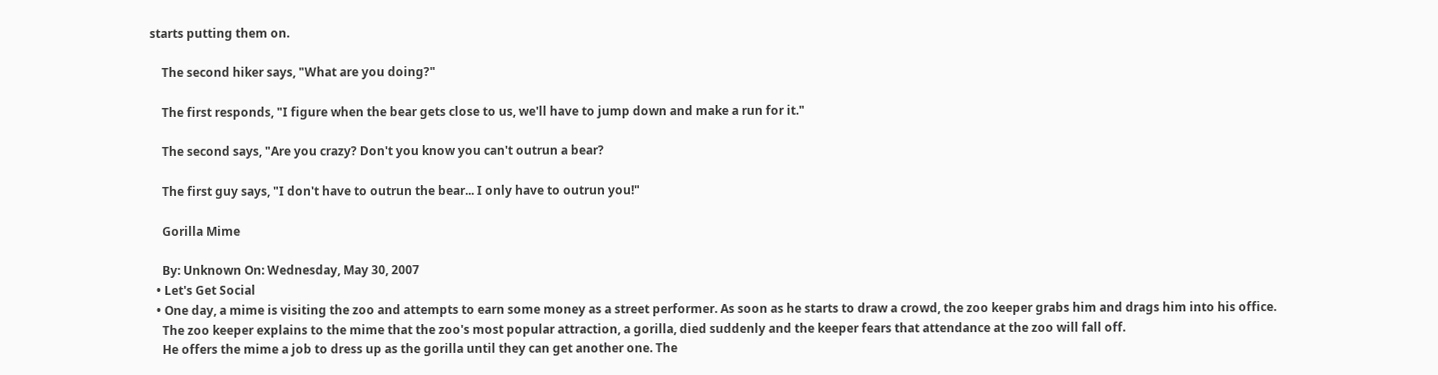starts putting them on.

    The second hiker says, "What are you doing?"

    The first responds, "I figure when the bear gets close to us, we'll have to jump down and make a run for it."

    The second says, "Are you crazy? Don't you know you can't outrun a bear?

    The first guy says, "I don't have to outrun the bear... I only have to outrun you!"

    Gorilla Mime

    By: Unknown On: Wednesday, May 30, 2007
  • Let's Get Social
  • One day, a mime is visiting the zoo and attempts to earn some money as a street performer. As soon as he starts to draw a crowd, the zoo keeper grabs him and drags him into his office.
    The zoo keeper explains to the mime that the zoo's most popular attraction, a gorilla, died suddenly and the keeper fears that attendance at the zoo will fall off.
    He offers the mime a job to dress up as the gorilla until they can get another one. The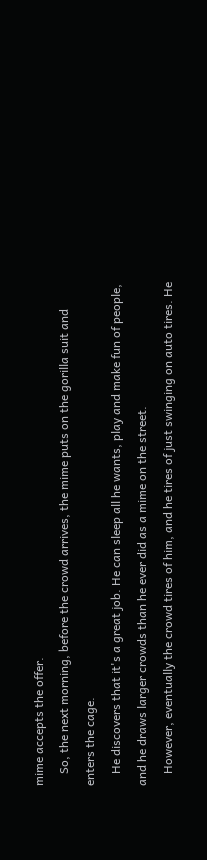mime accepts the offer.
    So, the next morning, before the crowd arrives, the mime puts on the gorilla suit and enters the cage.
    He discovers that it's a great job. He can sleep all he wants, play and make fun of people, and he draws larger crowds than he ever did as a mime on the street.
    However, eventually the crowd tires of him, and he tires of just swinging on auto tires. He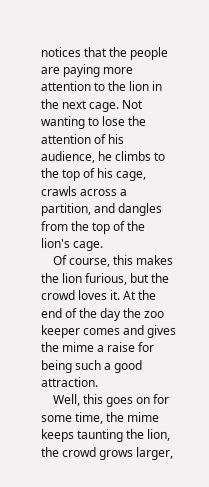notices that the people are paying more attention to the lion in the next cage. Not wanting to lose the attention of his audience, he climbs to the top of his cage, crawls across a partition, and dangles from the top of the lion's cage.
    Of course, this makes the lion furious, but the crowd loves it. At the end of the day the zoo keeper comes and gives the mime a raise for being such a good attraction.
    Well, this goes on for some time, the mime keeps taunting the lion, the crowd grows larger,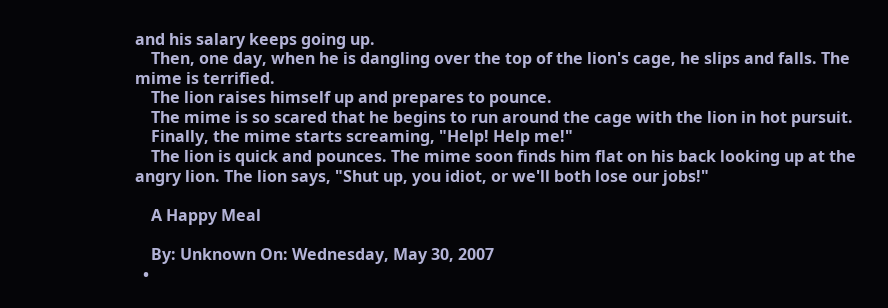and his salary keeps going up.
    Then, one day, when he is dangling over the top of the lion's cage, he slips and falls. The mime is terrified.
    The lion raises himself up and prepares to pounce.
    The mime is so scared that he begins to run around the cage with the lion in hot pursuit.
    Finally, the mime starts screaming, "Help! Help me!"
    The lion is quick and pounces. The mime soon finds him flat on his back looking up at the angry lion. The lion says, "Shut up, you idiot, or we'll both lose our jobs!"

    A Happy Meal

    By: Unknown On: Wednesday, May 30, 2007
  •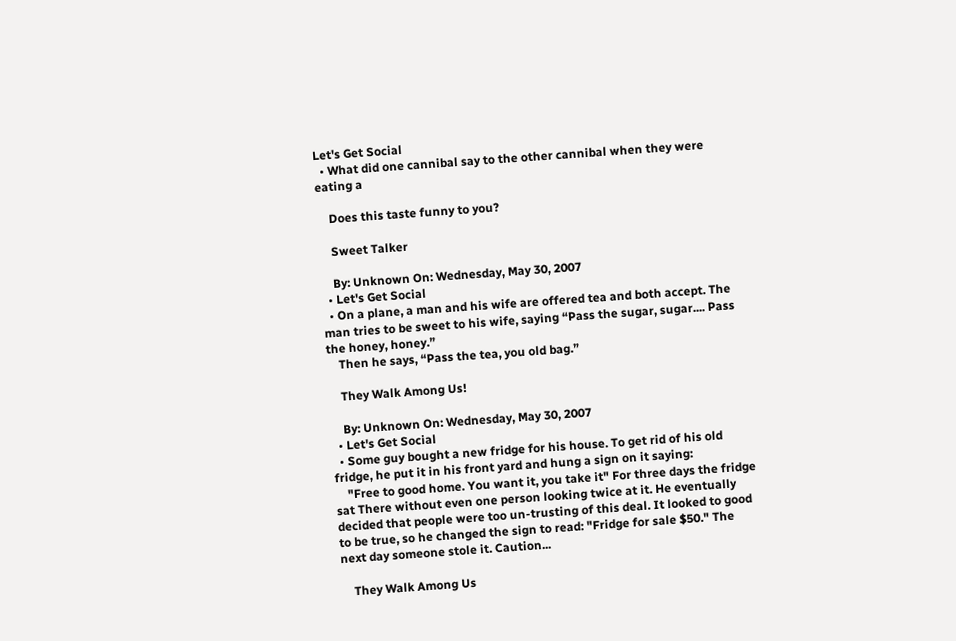Let's Get Social
  • What did one cannibal say to the other cannibal when they were eating a

    Does this taste funny to you?

    Sweet Talker

    By: Unknown On: Wednesday, May 30, 2007
  • Let's Get Social
  • On a plane, a man and his wife are offered tea and both accept. The man tries to be sweet to his wife, saying “Pass the sugar, sugar.... Pass the honey, honey.”
    Then he says, “Pass the tea, you old bag.”

    They Walk Among Us!

    By: Unknown On: Wednesday, May 30, 2007
  • Let's Get Social
  • Some guy bought a new fridge for his house. To get rid of his old fridge, he put it in his front yard and hung a sign on it saying:
    "Free to good home. You want it, you take it" For three days the fridge sat There without even one person looking twice at it. He eventually decided that people were too un-trusting of this deal. It looked to good to be true, so he changed the sign to read: "Fridge for sale $50." The next day someone stole it. Caution...

    They Walk Among Us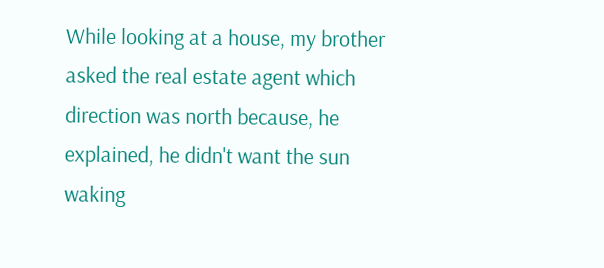While looking at a house, my brother asked the real estate agent which direction was north because, he explained, he didn't want the sun waking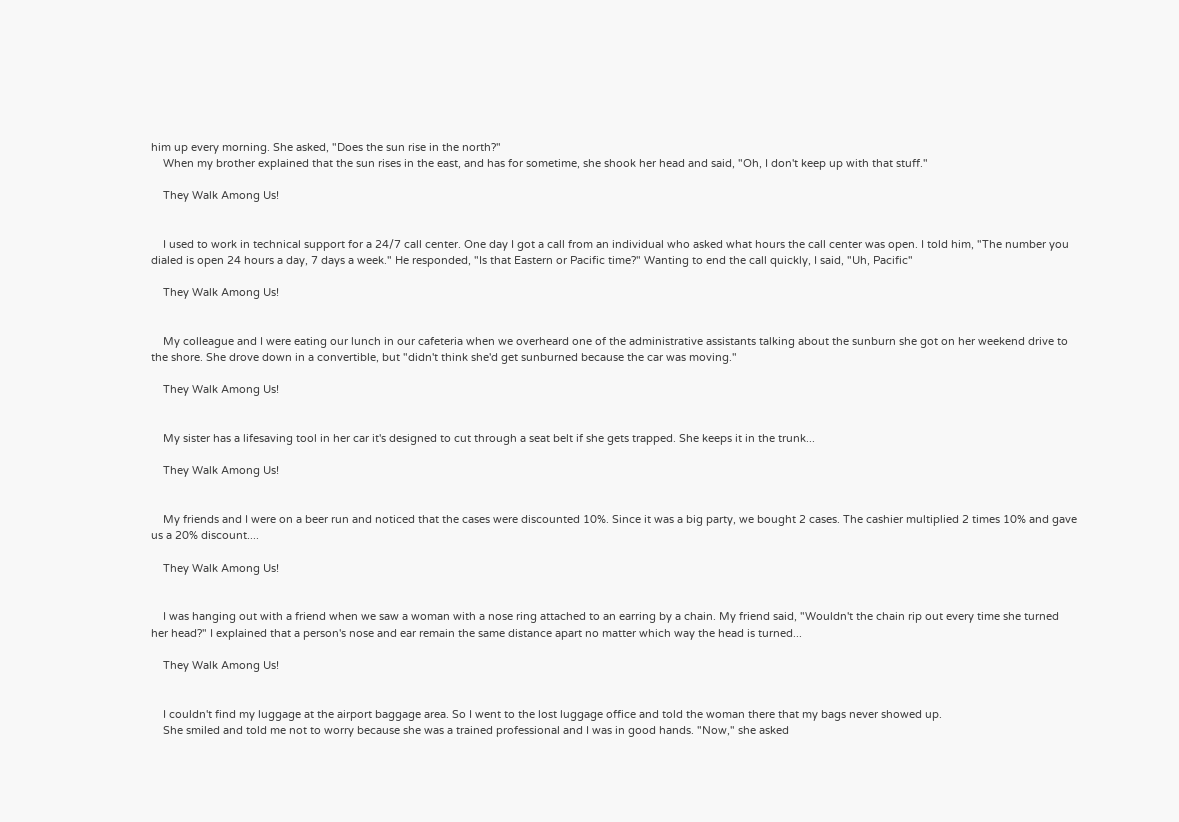him up every morning. She asked, "Does the sun rise in the north?"
    When my brother explained that the sun rises in the east, and has for sometime, she shook her head and said, "Oh, I don't keep up with that stuff."

    They Walk Among Us!


    I used to work in technical support for a 24/7 call center. One day I got a call from an individual who asked what hours the call center was open. I told him, "The number you dialed is open 24 hours a day, 7 days a week." He responded, "Is that Eastern or Pacific time?" Wanting to end the call quickly, I said, "Uh, Pacific"

    They Walk Among Us!


    My colleague and I were eating our lunch in our cafeteria when we overheard one of the administrative assistants talking about the sunburn she got on her weekend drive to the shore. She drove down in a convertible, but "didn't think she'd get sunburned because the car was moving."

    They Walk Among Us!


    My sister has a lifesaving tool in her car it's designed to cut through a seat belt if she gets trapped. She keeps it in the trunk...

    They Walk Among Us!


    My friends and I were on a beer run and noticed that the cases were discounted 10%. Since it was a big party, we bought 2 cases. The cashier multiplied 2 times 10% and gave us a 20% discount....

    They Walk Among Us!


    I was hanging out with a friend when we saw a woman with a nose ring attached to an earring by a chain. My friend said, "Wouldn't the chain rip out every time she turned her head?" I explained that a person's nose and ear remain the same distance apart no matter which way the head is turned...

    They Walk Among Us!


    I couldn't find my luggage at the airport baggage area. So I went to the lost luggage office and told the woman there that my bags never showed up.
    She smiled and told me not to worry because she was a trained professional and I was in good hands. "Now," she asked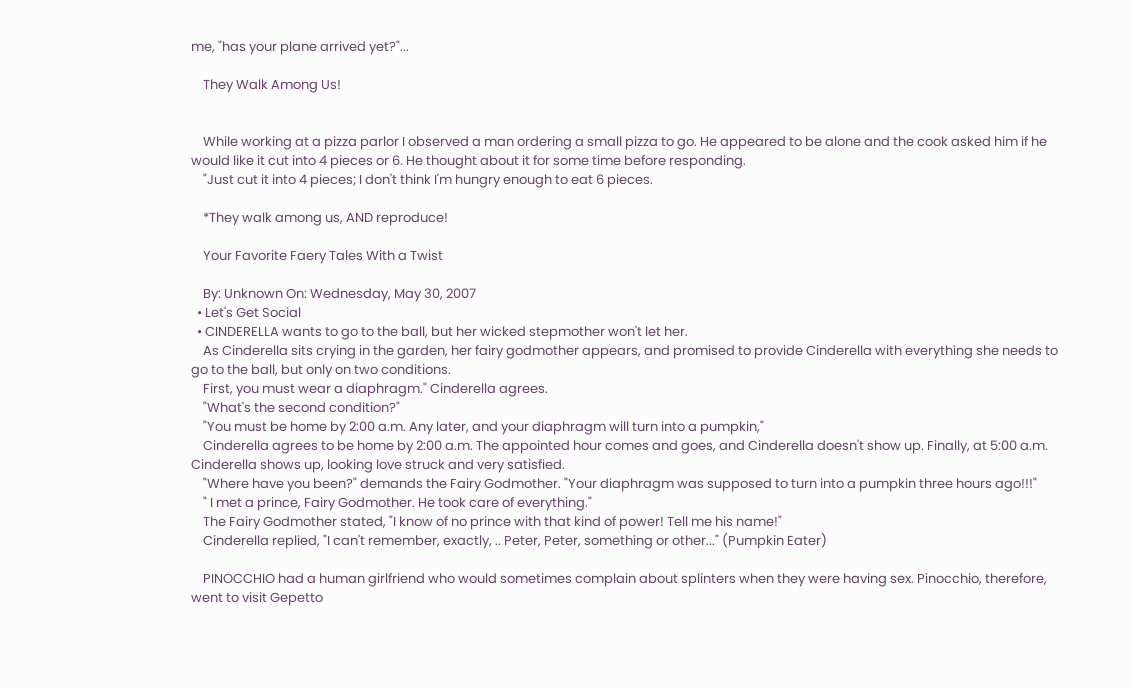me, "has your plane arrived yet?"...

    They Walk Among Us!


    While working at a pizza parlor I observed a man ordering a small pizza to go. He appeared to be alone and the cook asked him if he would like it cut into 4 pieces or 6. He thought about it for some time before responding.
    "Just cut it into 4 pieces; I don't think I'm hungry enough to eat 6 pieces.

    *They walk among us, AND reproduce!

    Your Favorite Faery Tales With a Twist

    By: Unknown On: Wednesday, May 30, 2007
  • Let's Get Social
  • CINDERELLA wants to go to the ball, but her wicked stepmother won't let her.
    As Cinderella sits crying in the garden, her fairy godmother appears, and promised to provide Cinderella with everything she needs to go to the ball, but only on two conditions.
    First, you must wear a diaphragm." Cinderella agrees.
    "What's the second condition?"
    "You must be home by 2:00 a.m. Any later, and your diaphragm will turn into a pumpkin,"
    Cinderella agrees to be home by 2:00 a.m. The appointed hour comes and goes, and Cinderella doesn't show up. Finally, at 5:00 a.m. Cinderella shows up, looking love struck and very satisfied.
    "Where have you been?" demands the Fairy Godmother. "Your diaphragm was supposed to turn into a pumpkin three hours ago!!!"
    " I met a prince, Fairy Godmother. He took care of everything."
    The Fairy Godmother stated, "I know of no prince with that kind of power! Tell me his name!"
    Cinderella replied, "I can't remember, exactly, .. Peter, Peter, something or other..." (Pumpkin Eater)

    PINOCCHIO had a human girlfriend who would sometimes complain about splinters when they were having sex. Pinocchio, therefore, went to visit Gepetto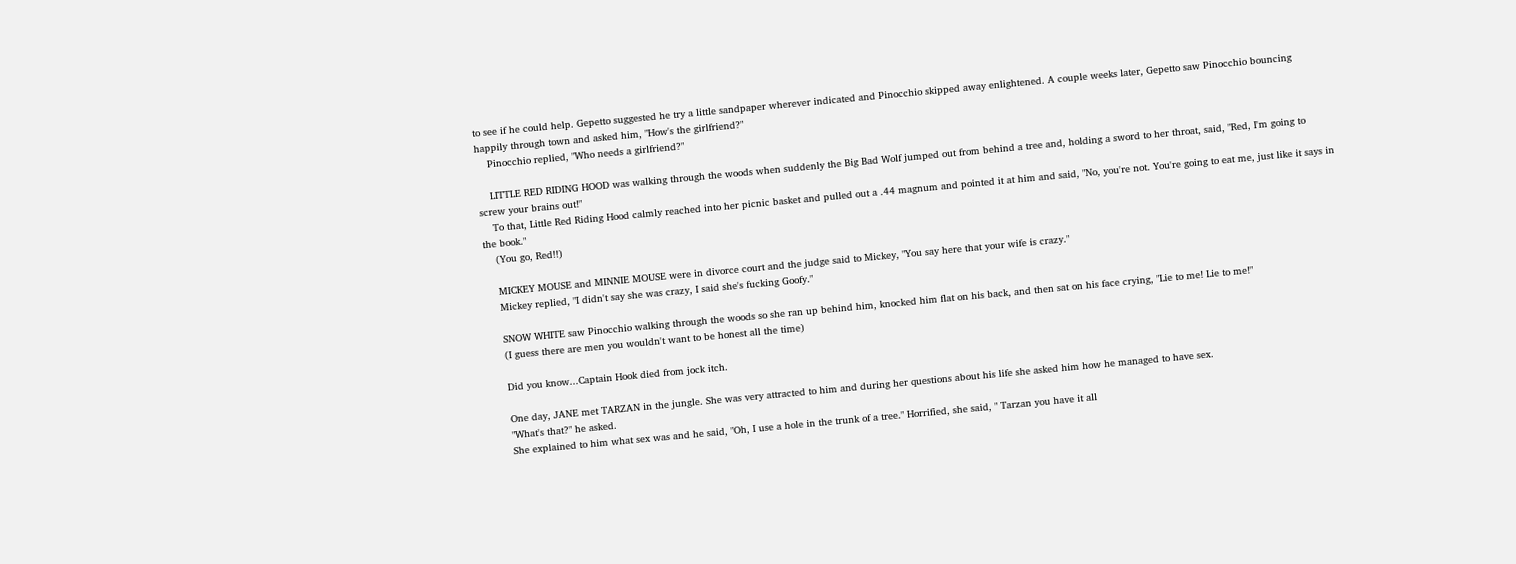to see if he could help. Gepetto suggested he try a little sandpaper wherever indicated and Pinocchio skipped away enlightened. A couple weeks later, Gepetto saw Pinocchio bouncing happily through town and asked him, "How's the girlfriend?"
    Pinocchio replied, "Who needs a girlfriend?"

    LITTLE RED RIDING HOOD was walking through the woods when suddenly the Big Bad Wolf jumped out from behind a tree and, holding a sword to her throat, said, "Red, I'm going to screw your brains out!"
    To that, Little Red Riding Hood calmly reached into her picnic basket and pulled out a .44 magnum and pointed it at him and said, "No, you're not. You're going to eat me, just like it says in the book."
    (You go, Red!!)

    MICKEY MOUSE and MINNIE MOUSE were in divorce court and the judge said to Mickey, "You say here that your wife is crazy."
    Mickey replied, "I didn't say she was crazy, I said she's fucking Goofy."

    SNOW WHITE saw Pinocchio walking through the woods so she ran up behind him, knocked him flat on his back, and then sat on his face crying, "Lie to me! Lie to me!"
    (I guess there are men you wouldn't want to be honest all the time)

    Did you know...Captain Hook died from jock itch.

    One day, JANE met TARZAN in the jungle. She was very attracted to him and during her questions about his life she asked him how he managed to have sex.
    "What's that?" he asked.
    She explained to him what sex was and he said, "Oh, I use a hole in the trunk of a tree." Horrified, she said, " Tarzan you have it all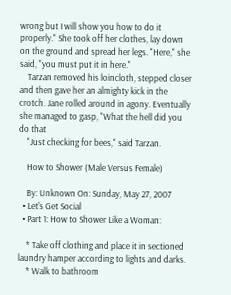wrong but I will show you how to do it properly." She took off her clothes, lay down on the ground and spread her legs. "Here," she said, "you must put it in here."
    Tarzan removed his loincloth, stepped closer and then gave her an almighty kick in the crotch. Jane rolled around in agony. Eventually she managed to gasp, "What the hell did you do that
    "Just checking for bees," said Tarzan.

    How to Shower (Male Versus Female)

    By: Unknown On: Sunday, May 27, 2007
  • Let's Get Social
  • Part 1: How to Shower Like a Woman:

    * Take off clothing and place it in sectioned laundry hamper according to lights and darks.
    * Walk to bathroom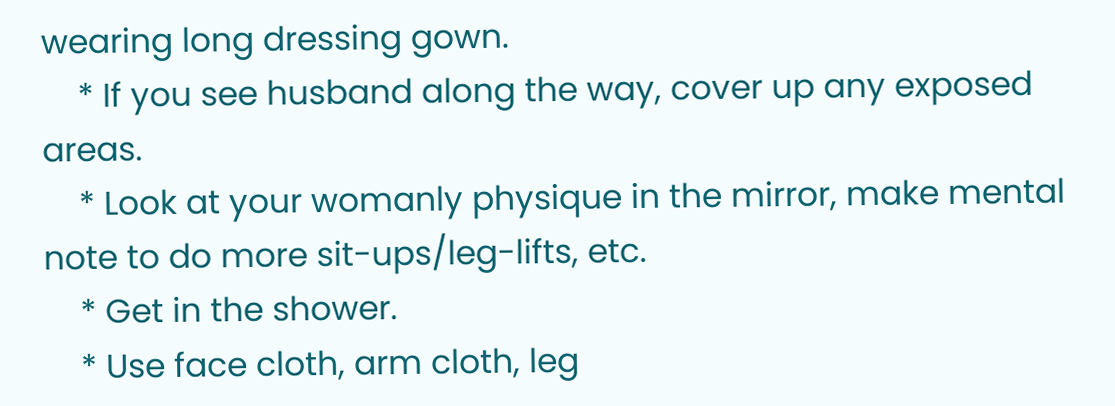wearing long dressing gown.
    * If you see husband along the way, cover up any exposed areas.
    * Look at your womanly physique in the mirror, make mental note to do more sit-ups/leg-lifts, etc.
    * Get in the shower.
    * Use face cloth, arm cloth, leg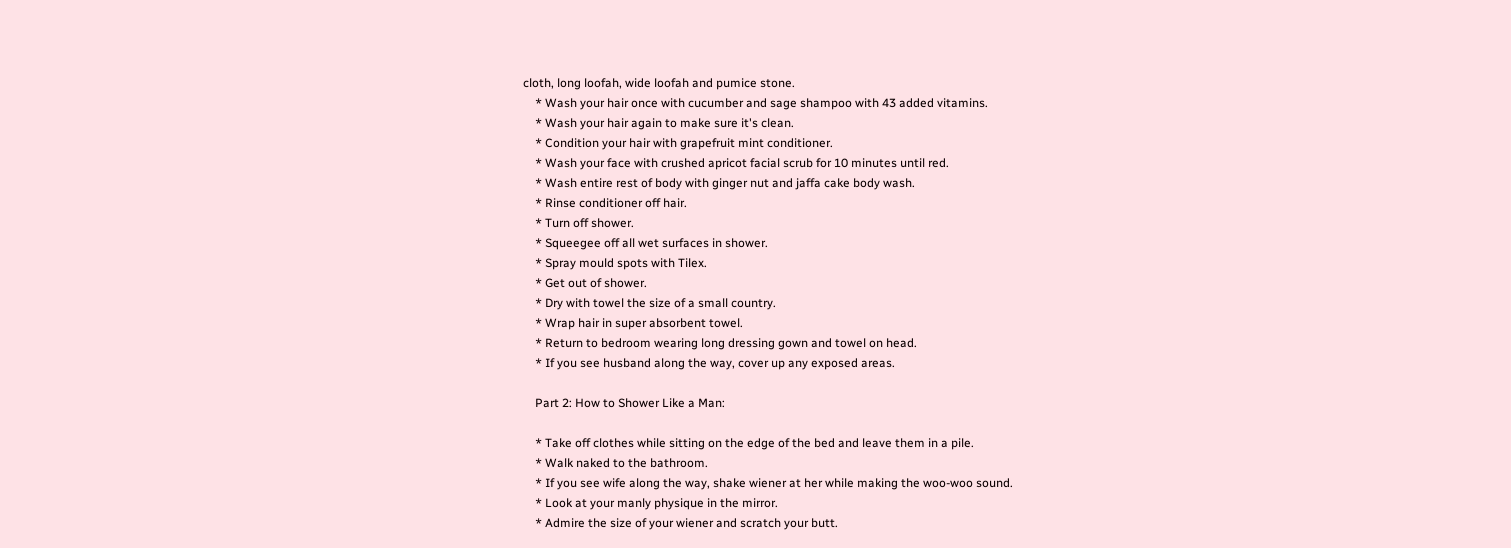cloth, long loofah, wide loofah and pumice stone.
    * Wash your hair once with cucumber and sage shampoo with 43 added vitamins.
    * Wash your hair again to make sure it's clean.
    * Condition your hair with grapefruit mint conditioner.
    * Wash your face with crushed apricot facial scrub for 10 minutes until red.
    * Wash entire rest of body with ginger nut and jaffa cake body wash.
    * Rinse conditioner off hair.
    * Turn off shower.
    * Squeegee off all wet surfaces in shower.
    * Spray mould spots with Tilex.
    * Get out of shower.
    * Dry with towel the size of a small country.
    * Wrap hair in super absorbent towel.
    * Return to bedroom wearing long dressing gown and towel on head.
    * If you see husband along the way, cover up any exposed areas.

    Part 2: How to Shower Like a Man:

    * Take off clothes while sitting on the edge of the bed and leave them in a pile.
    * Walk naked to the bathroom.
    * If you see wife along the way, shake wiener at her while making the woo-woo sound.
    * Look at your manly physique in the mirror.
    * Admire the size of your wiener and scratch your butt.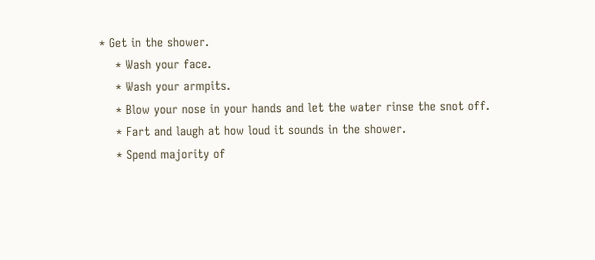* Get in the shower.
    * Wash your face.
    * Wash your armpits.
    * Blow your nose in your hands and let the water rinse the snot off.
    * Fart and laugh at how loud it sounds in the shower.
    * Spend majority of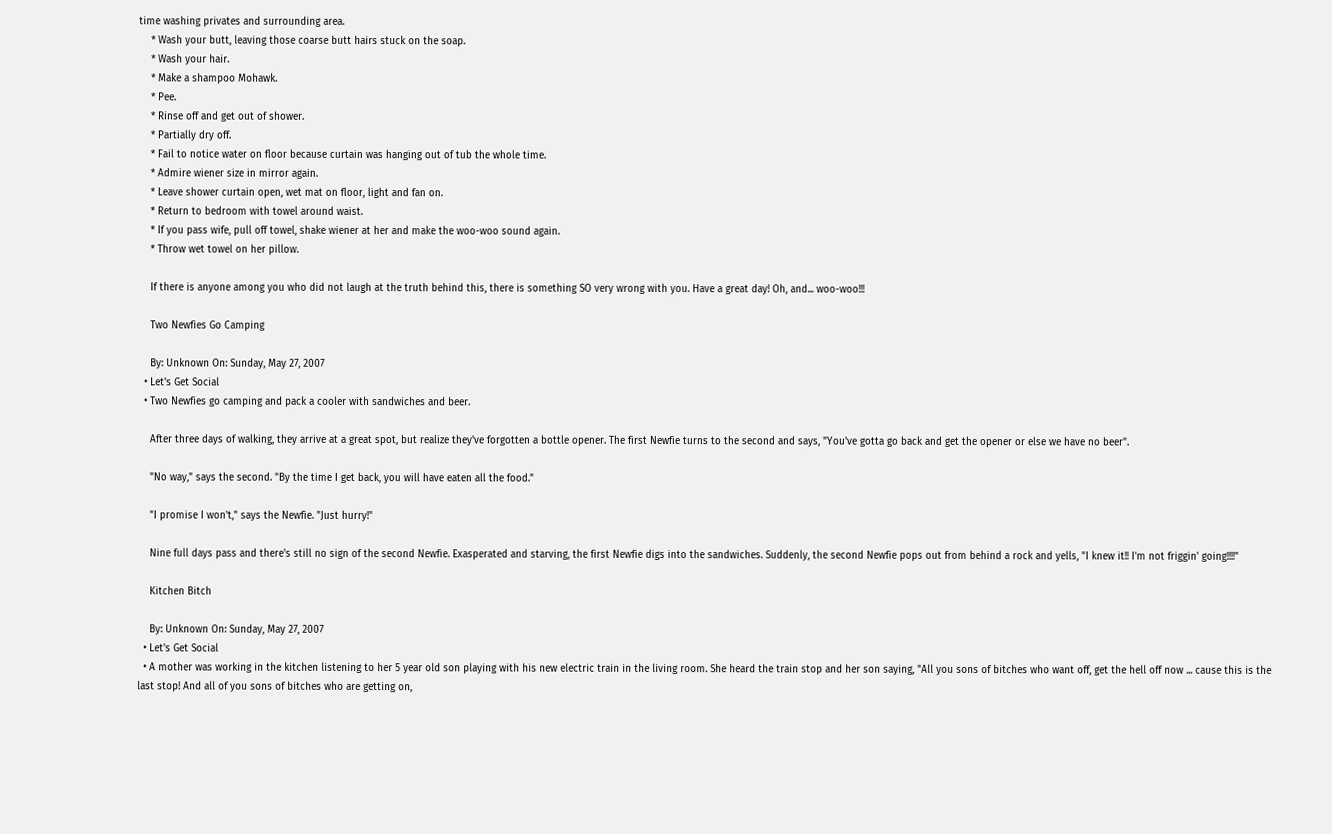time washing privates and surrounding area.
    * Wash your butt, leaving those coarse butt hairs stuck on the soap.
    * Wash your hair.
    * Make a shampoo Mohawk.
    * Pee.
    * Rinse off and get out of shower.
    * Partially dry off.
    * Fail to notice water on floor because curtain was hanging out of tub the whole time.
    * Admire wiener size in mirror again.
    * Leave shower curtain open, wet mat on floor, light and fan on.
    * Return to bedroom with towel around waist.
    * If you pass wife, pull off towel, shake wiener at her and make the woo-woo sound again.
    * Throw wet towel on her pillow.

    If there is anyone among you who did not laugh at the truth behind this, there is something SO very wrong with you. Have a great day! Oh, and... woo-woo!!!

    Two Newfies Go Camping

    By: Unknown On: Sunday, May 27, 2007
  • Let's Get Social
  • Two Newfies go camping and pack a cooler with sandwiches and beer.

    After three days of walking, they arrive at a great spot, but realize they've forgotten a bottle opener. The first Newfie turns to the second and says, "You've gotta go back and get the opener or else we have no beer".

    "No way," says the second. "By the time I get back, you will have eaten all the food."

    "I promise I won't," says the Newfie. "Just hurry!"

    Nine full days pass and there's still no sign of the second Newfie. Exasperated and starving, the first Newfie digs into the sandwiches. Suddenly, the second Newfie pops out from behind a rock and yells, "I knew it!! I'm not friggin' going!!!!"

    Kitchen Bitch

    By: Unknown On: Sunday, May 27, 2007
  • Let's Get Social
  • A mother was working in the kitchen listening to her 5 year old son playing with his new electric train in the living room. She heard the train stop and her son saying, "All you sons of bitches who want off, get the hell off now ... cause this is the last stop! And all of you sons of bitches who are getting on,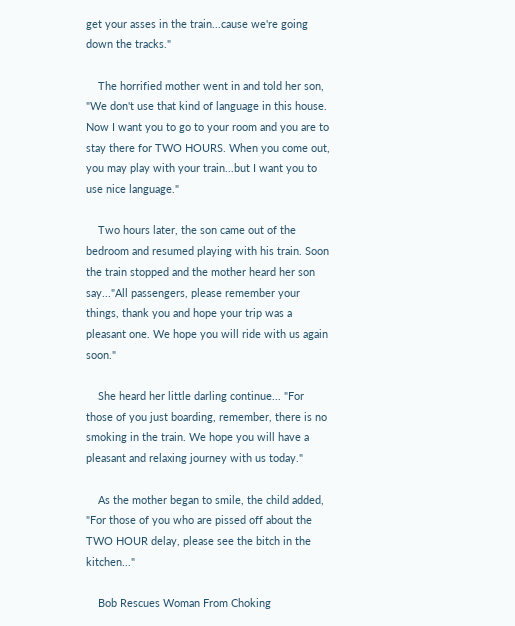get your asses in the train...cause we're going down the tracks."

    The horrified mother went in and told her son, "We don't use that kind of language in this house. Now I want you to go to your room and you are to stay there for TWO HOURS. When you come out, you may play with your train...but I want you to use nice language."

    Two hours later, the son came out of the bedroom and resumed playing with his train. Soon the train stopped and the mother heard her son say..."All passengers, please remember your things, thank you and hope your trip was a pleasant one. We hope you will ride with us again soon."

    She heard her little darling continue... "For those of you just boarding, remember, there is no smoking in the train. We hope you will have a pleasant and relaxing journey with us today."

    As the mother began to smile, the child added, "For those of you who are pissed off about the TWO HOUR delay, please see the bitch in the kitchen..."

    Bob Rescues Woman From Choking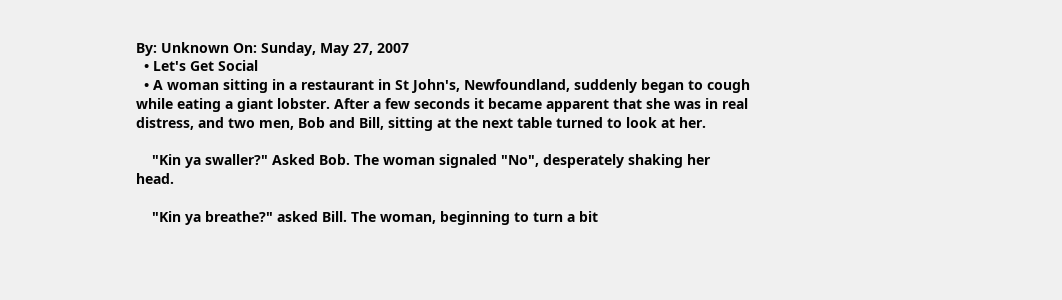By: Unknown On: Sunday, May 27, 2007
  • Let's Get Social
  • A woman sitting in a restaurant in St John's, Newfoundland, suddenly began to cough while eating a giant lobster. After a few seconds it became apparent that she was in real distress, and two men, Bob and Bill, sitting at the next table turned to look at her.

    "Kin ya swaller?" Asked Bob. The woman signaled "No", desperately shaking her head.

    "Kin ya breathe?" asked Bill. The woman, beginning to turn a bit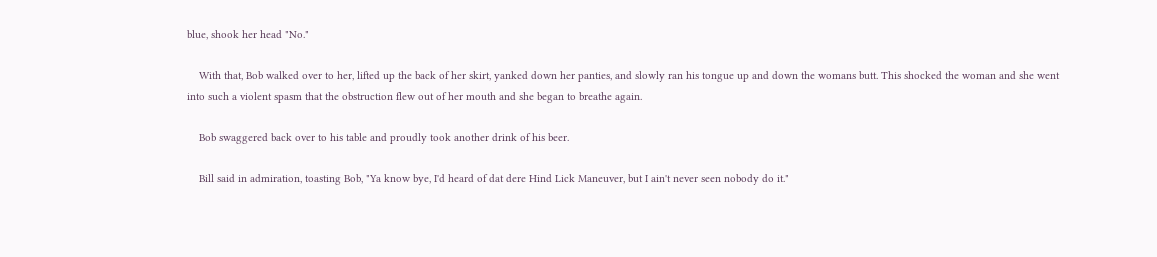blue, shook her head "No."

    With that, Bob walked over to her, lifted up the back of her skirt, yanked down her panties, and slowly ran his tongue up and down the womans butt. This shocked the woman and she went into such a violent spasm that the obstruction flew out of her mouth and she began to breathe again.

    Bob swaggered back over to his table and proudly took another drink of his beer.

    Bill said in admiration, toasting Bob, "Ya know bye, I'd heard of dat dere Hind Lick Maneuver, but I ain't never seen nobody do it."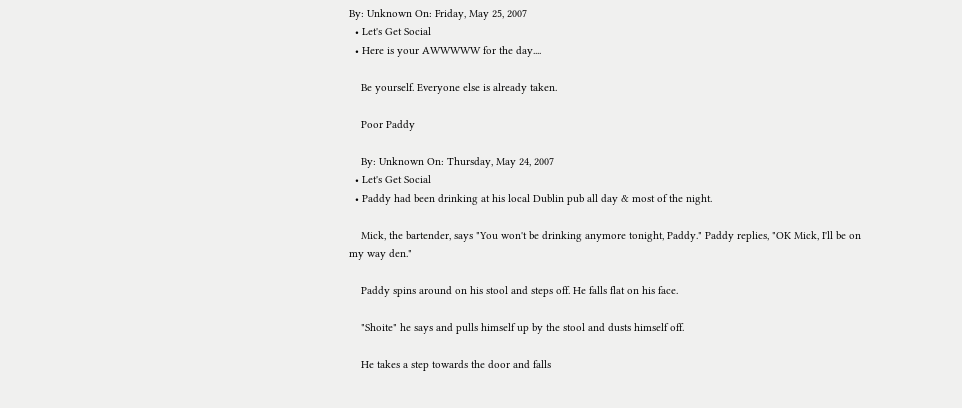By: Unknown On: Friday, May 25, 2007
  • Let's Get Social
  • Here is your AWWWWW for the day....

    Be yourself. Everyone else is already taken.

    Poor Paddy

    By: Unknown On: Thursday, May 24, 2007
  • Let's Get Social
  • Paddy had been drinking at his local Dublin pub all day & most of the night.

    Mick, the bartender, says "You won't be drinking anymore tonight, Paddy." Paddy replies, "OK Mick, I'll be on my way den."

    Paddy spins around on his stool and steps off. He falls flat on his face.

    "Shoite" he says and pulls himself up by the stool and dusts himself off.

    He takes a step towards the door and falls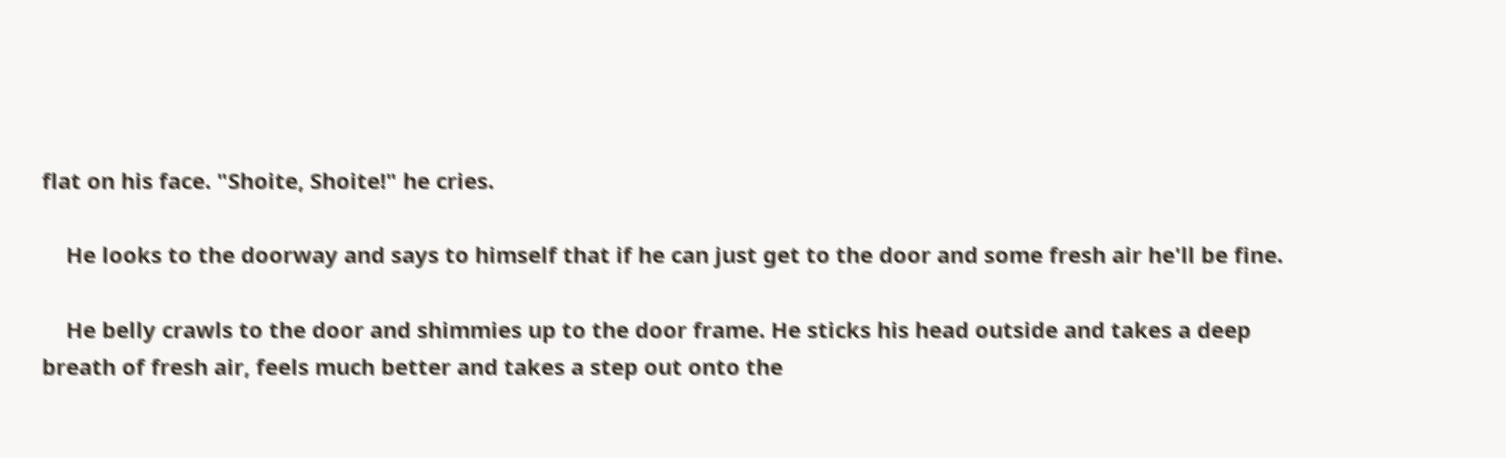flat on his face. "Shoite, Shoite!" he cries.

    He looks to the doorway and says to himself that if he can just get to the door and some fresh air he'll be fine.

    He belly crawls to the door and shimmies up to the door frame. He sticks his head outside and takes a deep breath of fresh air, feels much better and takes a step out onto the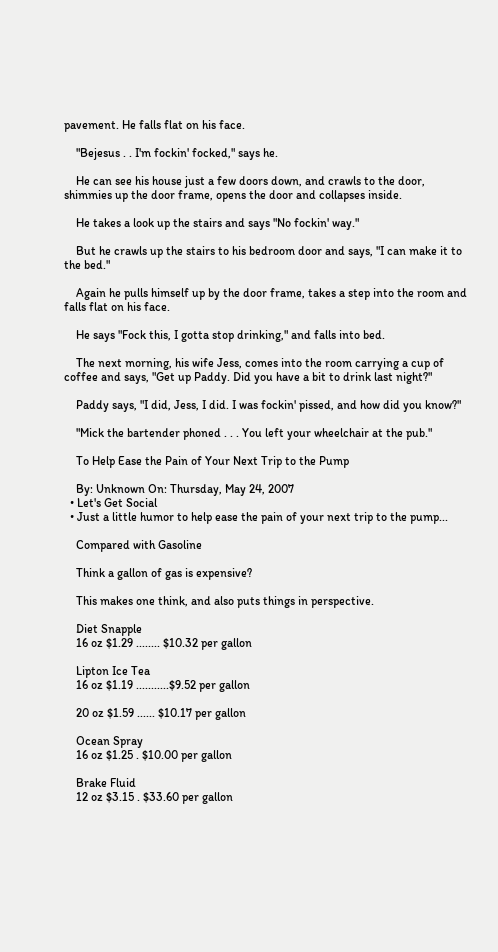pavement. He falls flat on his face.

    "Bejesus . . I'm fockin' focked," says he.

    He can see his house just a few doors down, and crawls to the door, shimmies up the door frame, opens the door and collapses inside.

    He takes a look up the stairs and says "No fockin' way."

    But he crawls up the stairs to his bedroom door and says, "I can make it to the bed."

    Again he pulls himself up by the door frame, takes a step into the room and falls flat on his face.

    He says "Fock this, I gotta stop drinking," and falls into bed.

    The next morning, his wife Jess, comes into the room carrying a cup of coffee and says, "Get up Paddy. Did you have a bit to drink last night?"

    Paddy says, "I did, Jess, I did. I was fockin' pissed, and how did you know?"

    "Mick the bartender phoned . . . You left your wheelchair at the pub."

    To Help Ease the Pain of Your Next Trip to the Pump

    By: Unknown On: Thursday, May 24, 2007
  • Let's Get Social
  • Just a little humor to help ease the pain of your next trip to the pump...

    Compared with Gasoline

    Think a gallon of gas is expensive?

    This makes one think, and also puts things in perspective.

    Diet Snapple
    16 oz $1.29 ........ $10.32 per gallon

    Lipton Ice Tea
    16 oz $1.19 ...........$9.52 per gallon

    20 oz $1.59 ...... $10.17 per gallon

    Ocean Spray
    16 oz $1.25 . $10.00 per gallon

    Brake Fluid
    12 oz $3.15 . $33.60 per gallon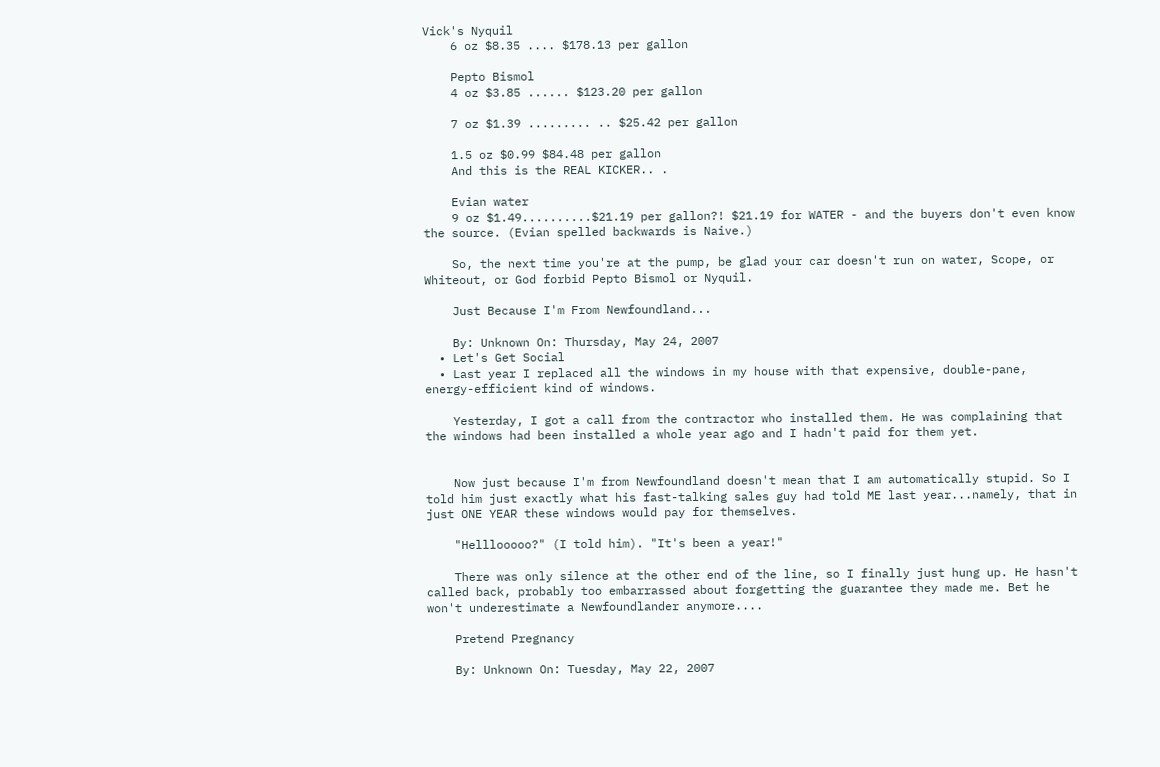Vick's Nyquil
    6 oz $8.35 .... $178.13 per gallon

    Pepto Bismol
    4 oz $3.85 ...... $123.20 per gallon

    7 oz $1.39 ......... .. $25.42 per gallon

    1.5 oz $0.99 $84.48 per gallon
    And this is the REAL KICKER.. .

    Evian water
    9 oz $1.49..........$21.19 per gallon?! $21.19 for WATER - and the buyers don't even know the source. (Evian spelled backwards is Naive.)

    So, the next time you're at the pump, be glad your car doesn't run on water, Scope, or Whiteout, or God forbid Pepto Bismol or Nyquil.

    Just Because I'm From Newfoundland...

    By: Unknown On: Thursday, May 24, 2007
  • Let's Get Social
  • Last year I replaced all the windows in my house with that expensive, double-pane, energy-efficient kind of windows.

    Yesterday, I got a call from the contractor who installed them. He was complaining that the windows had been installed a whole year ago and I hadn't paid for them yet.


    Now just because I'm from Newfoundland doesn't mean that I am automatically stupid. So I told him just exactly what his fast-talking sales guy had told ME last year...namely, that in just ONE YEAR these windows would pay for themselves.

    "Helllooooo?" (I told him). "It's been a year!"

    There was only silence at the other end of the line, so I finally just hung up. He hasn't called back, probably too embarrassed about forgetting the guarantee they made me. Bet he won't underestimate a Newfoundlander anymore....

    Pretend Pregnancy

    By: Unknown On: Tuesday, May 22, 2007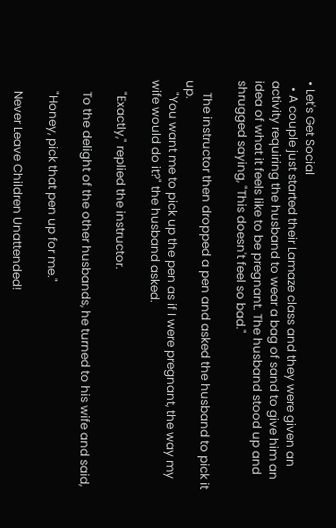• Let's Get Social
  • A couple just started their Lamaze class and they were given an activity requiring the husband to wear a bag of sand to give him an idea of what it feels like to be pregnant. The husband stood up and shrugged saying, "This doesn't feel so bad."

    The instructor then dropped a pen and asked the husband to pick it up.
    "You want me to pick up the pen as if I were pregnant, the way my wife would do it?" the husband asked.

    "Exactly," replied the instructor.

    To the delight of the other husbands, he turned to his wife and said,

    "Honey, pick that pen up for me."

    Never Leave Children Unattended!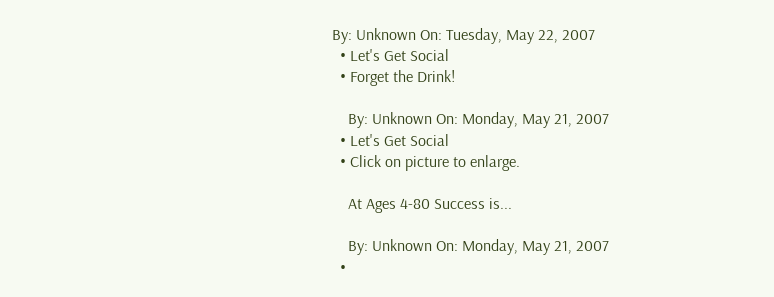By: Unknown On: Tuesday, May 22, 2007
  • Let's Get Social
  • Forget the Drink!

    By: Unknown On: Monday, May 21, 2007
  • Let's Get Social
  • Click on picture to enlarge.

    At Ages 4-80 Success is...

    By: Unknown On: Monday, May 21, 2007
  •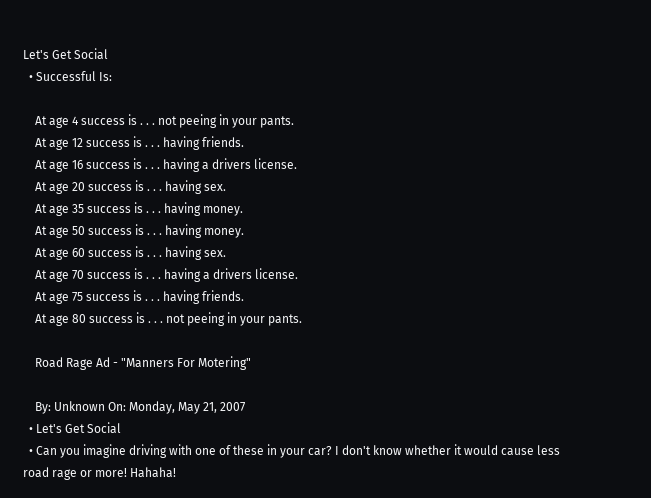Let's Get Social
  • Successful Is:

    At age 4 success is . . . not peeing in your pants.
    At age 12 success is . . . having friends.
    At age 16 success is . . . having a drivers license.
    At age 20 success is . . . having sex.
    At age 35 success is . . . having money.
    At age 50 success is . . . having money.
    At age 60 success is . . . having sex.
    At age 70 success is . . . having a drivers license.
    At age 75 success is . . . having friends.
    At age 80 success is . . . not peeing in your pants.

    Road Rage Ad - "Manners For Motering"

    By: Unknown On: Monday, May 21, 2007
  • Let's Get Social
  • Can you imagine driving with one of these in your car? I don't know whether it would cause less road rage or more! Hahaha!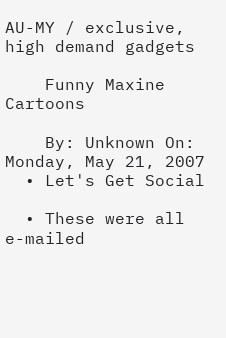AU-MY / exclusive, high demand gadgets

    Funny Maxine Cartoons

    By: Unknown On: Monday, May 21, 2007
  • Let's Get Social

  • These were all e-mailed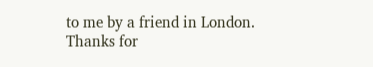to me by a friend in London. Thanks for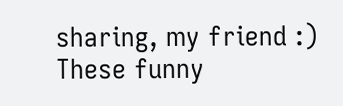sharing, my friend :) These funny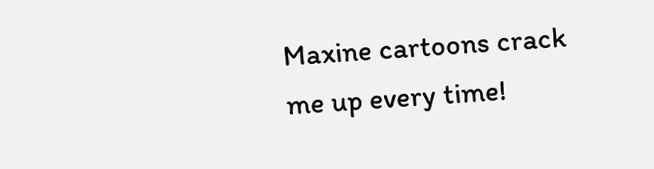Maxine cartoons crack me up every time!